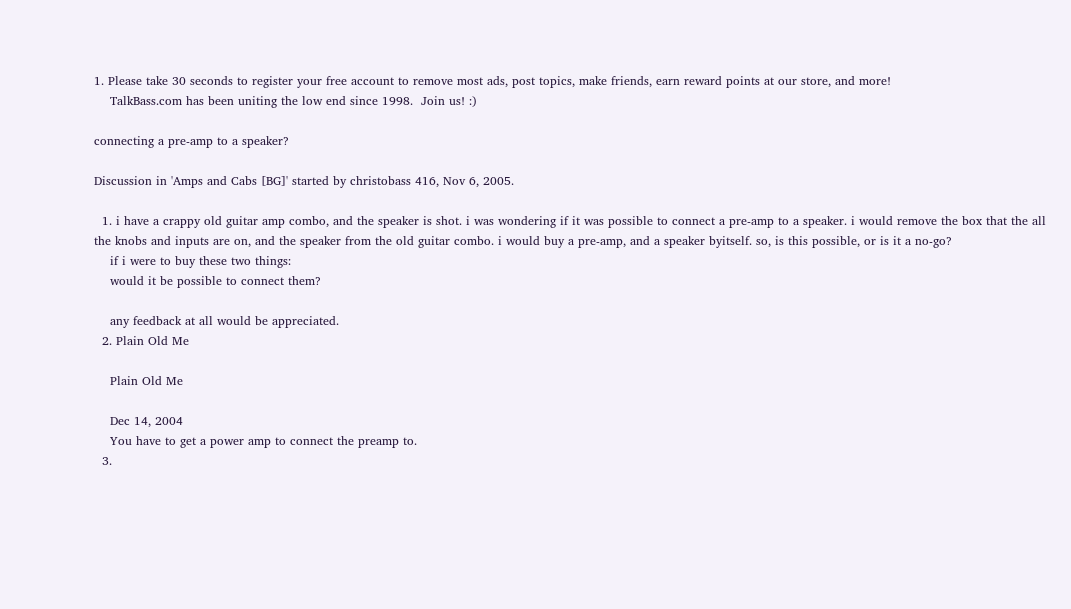1. Please take 30 seconds to register your free account to remove most ads, post topics, make friends, earn reward points at our store, and more!
    TalkBass.com has been uniting the low end since 1998.  Join us! :)

connecting a pre-amp to a speaker?

Discussion in 'Amps and Cabs [BG]' started by christobass 416, Nov 6, 2005.

  1. i have a crappy old guitar amp combo, and the speaker is shot. i was wondering if it was possible to connect a pre-amp to a speaker. i would remove the box that the all the knobs and inputs are on, and the speaker from the old guitar combo. i would buy a pre-amp, and a speaker byitself. so, is this possible, or is it a no-go?
    if i were to buy these two things:
    would it be possible to connect them?

    any feedback at all would be appreciated.
  2. Plain Old Me

    Plain Old Me

    Dec 14, 2004
    You have to get a power amp to connect the preamp to.
  3.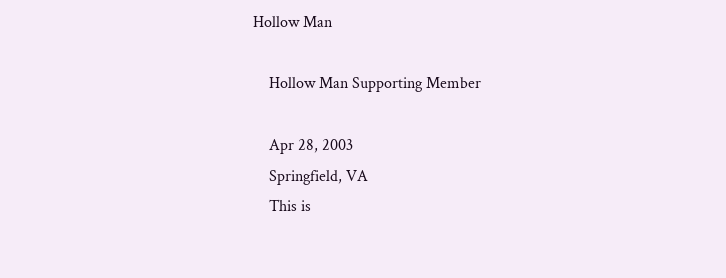Hollow Man

    Hollow Man Supporting Member

    Apr 28, 2003
    Springfield, VA
    This is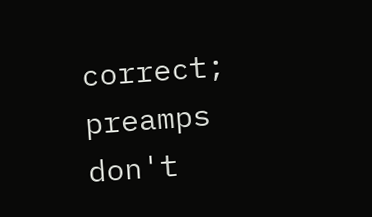correct; preamps don't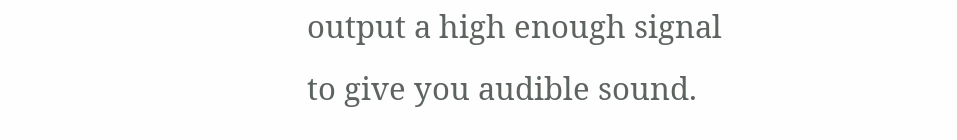output a high enough signal to give you audible sound.